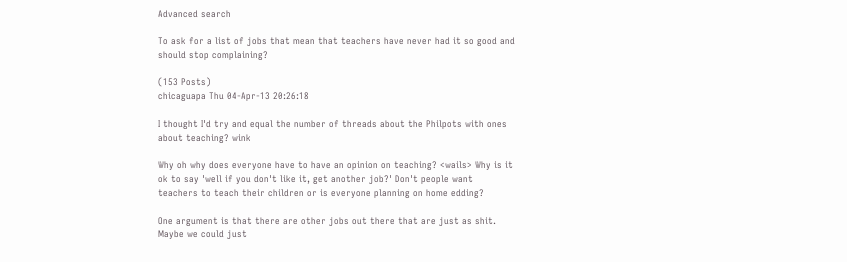Advanced search

To ask for a list of jobs that mean that teachers have never had it so good and should stop complaining?

(153 Posts)
chicaguapa Thu 04-Apr-13 20:26:18

I thought I'd try and equal the number of threads about the Philpots with ones about teaching? wink

Why oh why does everyone have to have an opinion on teaching? <wails> Why is it ok to say 'well if you don't like it, get another job?' Don't people want teachers to teach their children or is everyone planning on home edding?

One argument is that there are other jobs out there that are just as shit. Maybe we could just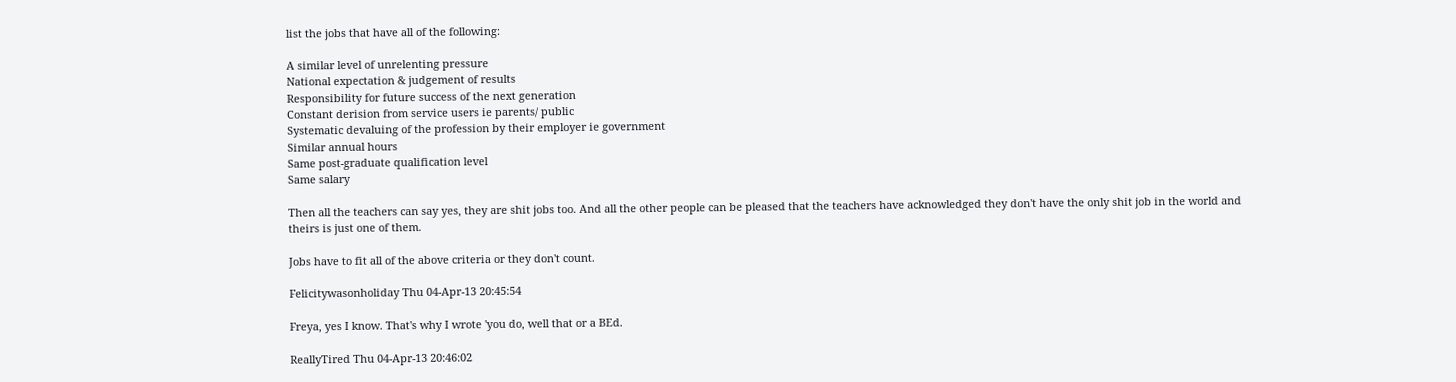list the jobs that have all of the following:

A similar level of unrelenting pressure
National expectation & judgement of results
Responsibility for future success of the next generation
Constant derision from service users ie parents/ public
Systematic devaluing of the profession by their employer ie government
Similar annual hours
Same post-graduate qualification level
Same salary

Then all the teachers can say yes, they are shit jobs too. And all the other people can be pleased that the teachers have acknowledged they don't have the only shit job in the world and theirs is just one of them.

Jobs have to fit all of the above criteria or they don't count.

Felicitywasonholiday Thu 04-Apr-13 20:45:54

Freya, yes I know. That's why I wrote 'you do, well that or a BEd.

ReallyTired Thu 04-Apr-13 20:46:02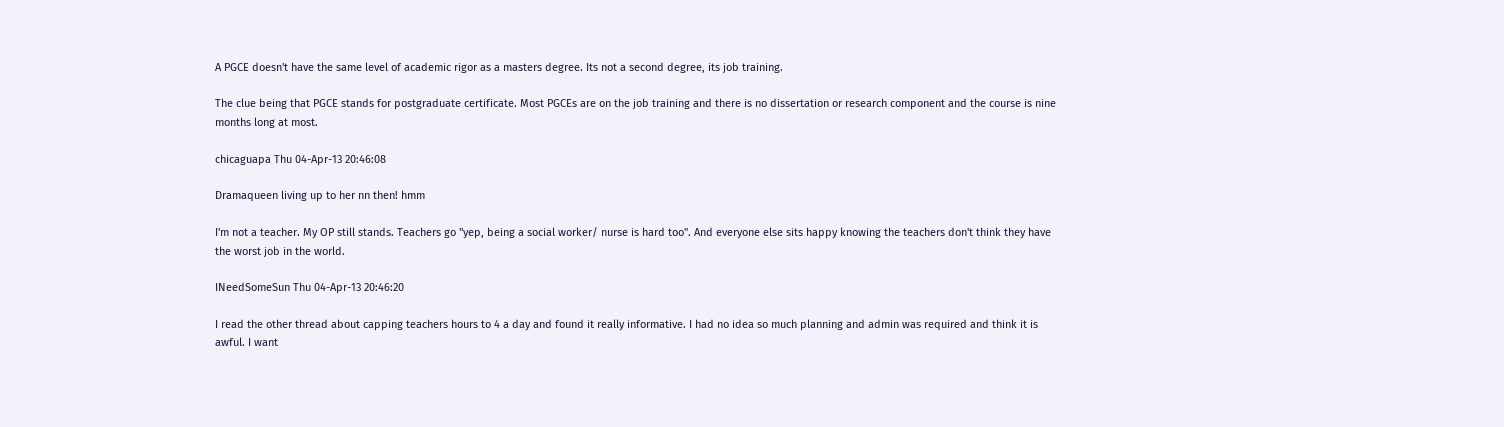A PGCE doesn't have the same level of academic rigor as a masters degree. Its not a second degree, its job training.

The clue being that PGCE stands for postgraduate certificate. Most PGCEs are on the job training and there is no dissertation or research component and the course is nine months long at most.

chicaguapa Thu 04-Apr-13 20:46:08

Dramaqueen living up to her nn then! hmm

I'm not a teacher. My OP still stands. Teachers go "yep, being a social worker/ nurse is hard too". And everyone else sits happy knowing the teachers don't think they have the worst job in the world.

INeedSomeSun Thu 04-Apr-13 20:46:20

I read the other thread about capping teachers hours to 4 a day and found it really informative. I had no idea so much planning and admin was required and think it is awful. I want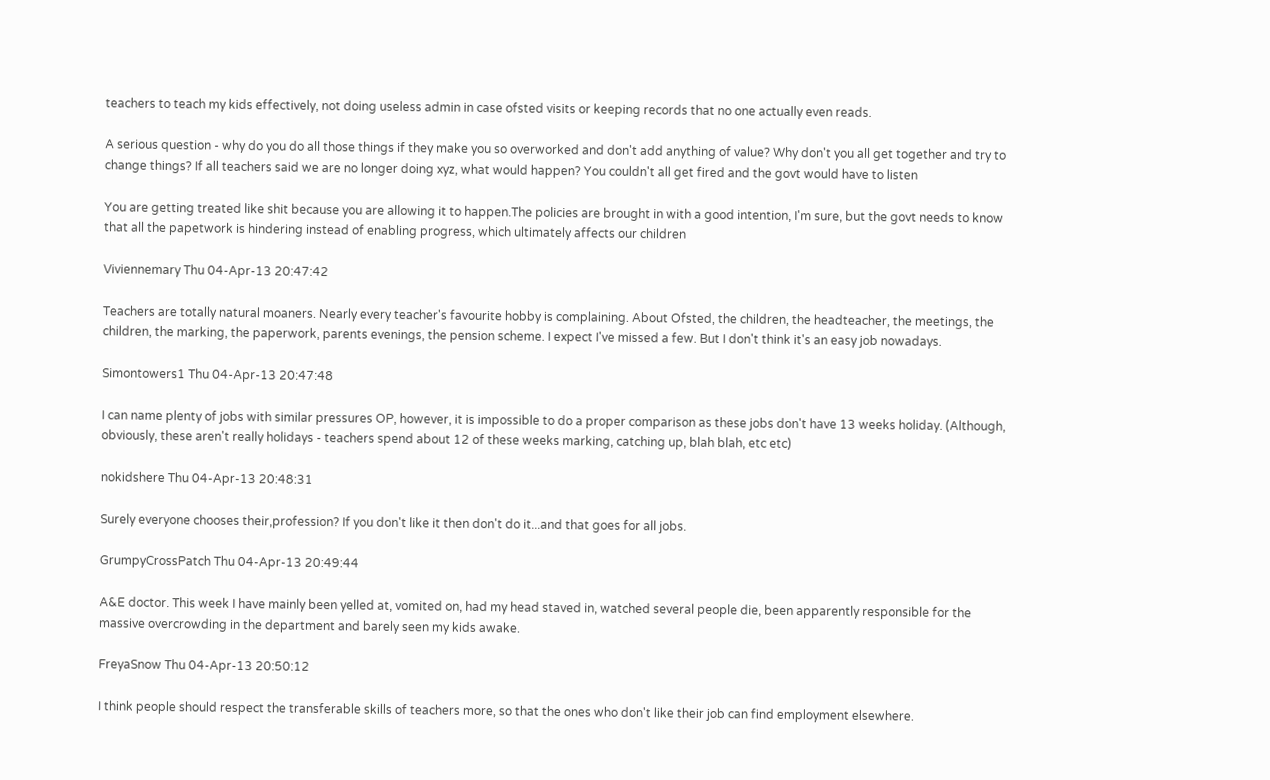teachers to teach my kids effectively, not doing useless admin in case ofsted visits or keeping records that no one actually even reads.

A serious question - why do you do all those things if they make you so overworked and don't add anything of value? Why don't you all get together and try to change things? If all teachers said we are no longer doing xyz, what would happen? You couldn't all get fired and the govt would have to listen

You are getting treated like shit because you are allowing it to happen.The policies are brought in with a good intention, I'm sure, but the govt needs to know that all the papetwork is hindering instead of enabling progress, which ultimately affects our children

Viviennemary Thu 04-Apr-13 20:47:42

Teachers are totally natural moaners. Nearly every teacher's favourite hobby is complaining. About Ofsted, the children, the headteacher, the meetings, the children, the marking, the paperwork, parents evenings, the pension scheme. I expect I've missed a few. But I don't think it's an easy job nowadays.

Simontowers1 Thu 04-Apr-13 20:47:48

I can name plenty of jobs with similar pressures OP, however, it is impossible to do a proper comparison as these jobs don't have 13 weeks holiday. (Although, obviously, these aren't really holidays - teachers spend about 12 of these weeks marking, catching up, blah blah, etc etc)

nokidshere Thu 04-Apr-13 20:48:31

Surely everyone chooses their,profession? If you don't like it then don't do it...and that goes for all jobs.

GrumpyCrossPatch Thu 04-Apr-13 20:49:44

A&E doctor. This week I have mainly been yelled at, vomited on, had my head staved in, watched several people die, been apparently responsible for the massive overcrowding in the department and barely seen my kids awake.

FreyaSnow Thu 04-Apr-13 20:50:12

I think people should respect the transferable skills of teachers more, so that the ones who don't like their job can find employment elsewhere.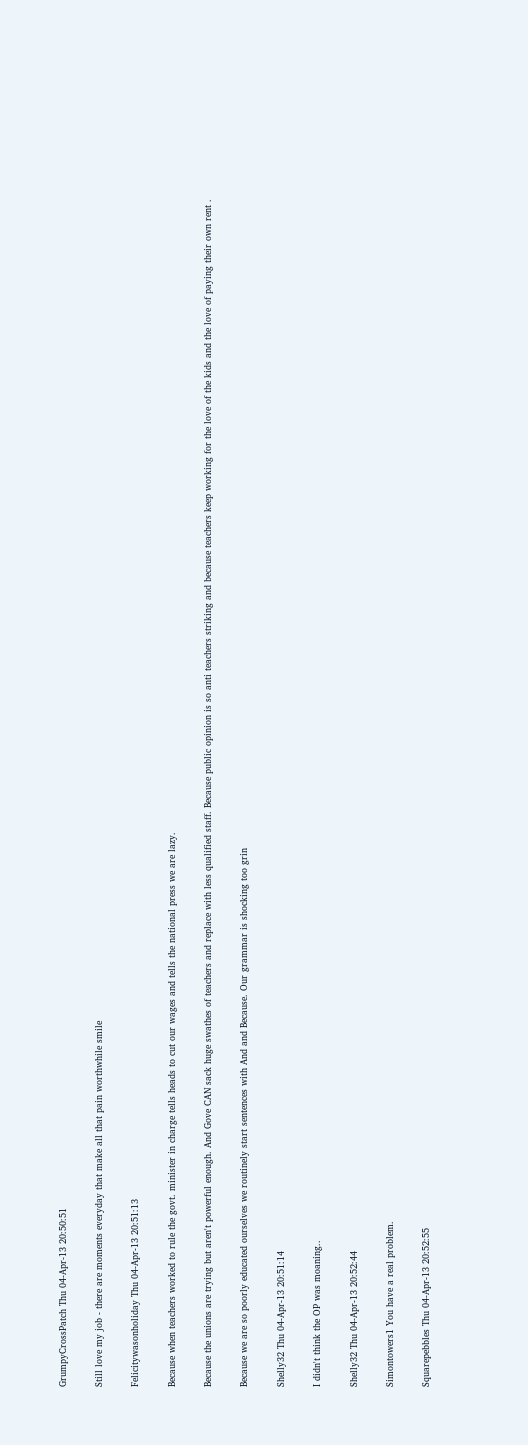GrumpyCrossPatch Thu 04-Apr-13 20:50:51

Still love my job - there are moments everyday that make all that pain worthwhile smile

Felicitywasonholiday Thu 04-Apr-13 20:51:13

Because when teachers worked to rule the govt. minister in charge tells heads to cut our wages and tells the national press we are lazy.

Because the unions are trying but aren't powerful enough. And Gove CAN sack huge swathes of teachers and replace with less qualified staff. Because public opinion is so anti teachers striking and because teachers keep working for the love of the kids and the love of paying their own rent .

Because we are so poorly educated ourselves we routinely start sentences with And and Because. Our grammar is shocking too grin

Shelly32 Thu 04-Apr-13 20:51:14

I didn't think the OP was moaning..

Shelly32 Thu 04-Apr-13 20:52:44

Simontowers1 You have a real problem.

Squarepebbles Thu 04-Apr-13 20:52:55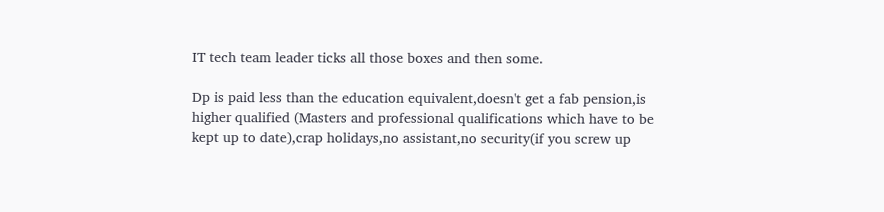IT tech team leader ticks all those boxes and then some.

Dp is paid less than the education equivalent,doesn't get a fab pension,is higher qualified (Masters and professional qualifications which have to be kept up to date),crap holidays,no assistant,no security(if you screw up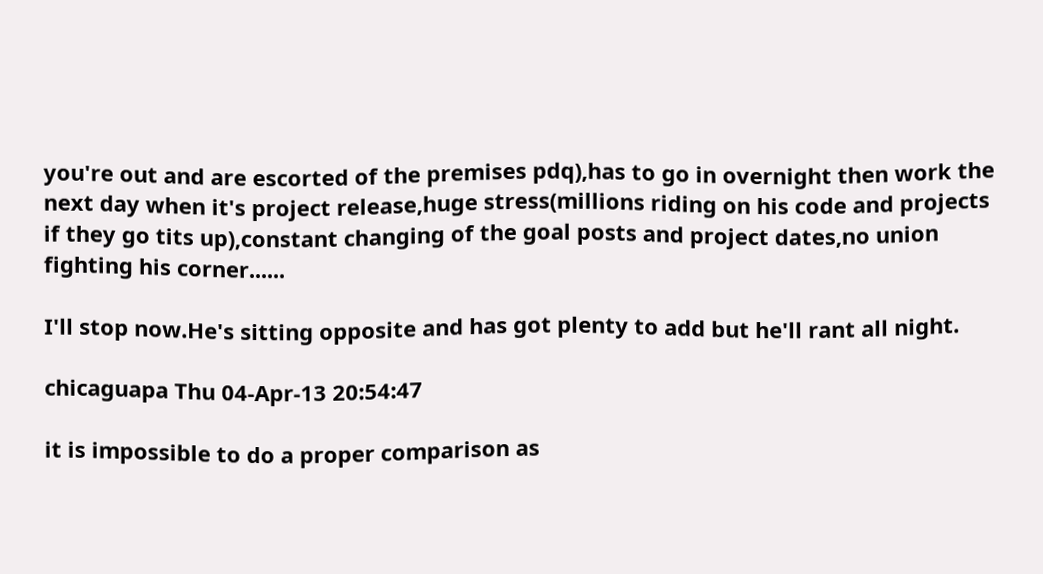you're out and are escorted of the premises pdq),has to go in overnight then work the next day when it's project release,huge stress(millions riding on his code and projects if they go tits up),constant changing of the goal posts and project dates,no union fighting his corner......

I'll stop now.He's sitting opposite and has got plenty to add but he'll rant all night.

chicaguapa Thu 04-Apr-13 20:54:47

it is impossible to do a proper comparison as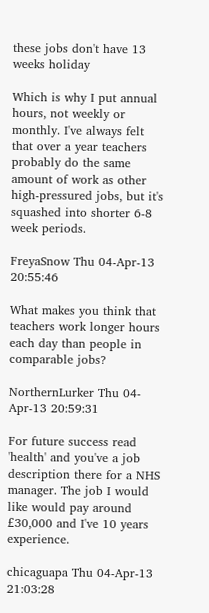these jobs don't have 13 weeks holiday

Which is why I put annual hours, not weekly or monthly. I've always felt that over a year teachers probably do the same amount of work as other high-pressured jobs, but it's squashed into shorter 6-8 week periods.

FreyaSnow Thu 04-Apr-13 20:55:46

What makes you think that teachers work longer hours each day than people in comparable jobs?

NorthernLurker Thu 04-Apr-13 20:59:31

For future success read 'health' and you've a job description there for a NHS manager. The job I would like would pay around £30,000 and I've 10 years experience.

chicaguapa Thu 04-Apr-13 21:03:28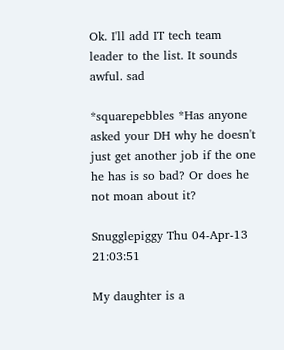Ok. I'll add IT tech team leader to the list. It sounds awful. sad

*squarepebbles *Has anyone asked your DH why he doesn't just get another job if the one he has is so bad? Or does he not moan about it?

Snugglepiggy Thu 04-Apr-13 21:03:51

My daughter is a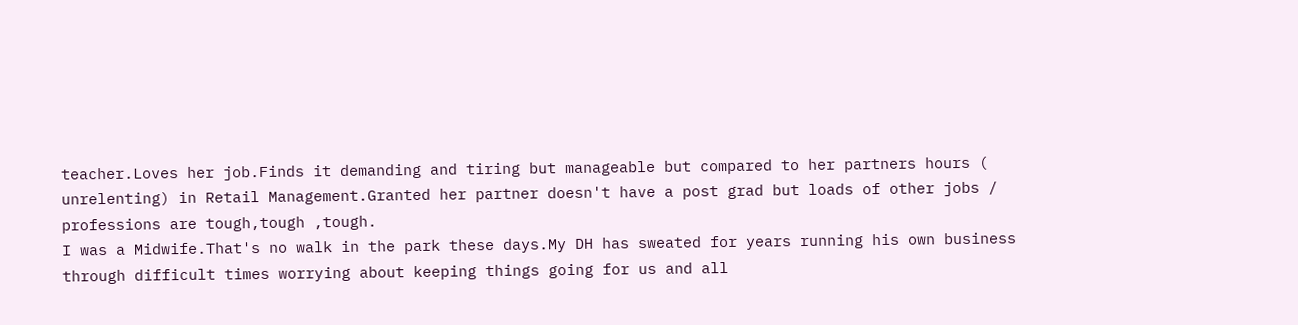teacher.Loves her job.Finds it demanding and tiring but manageable but compared to her partners hours ( unrelenting) in Retail Management.Granted her partner doesn't have a post grad but loads of other jobs / professions are tough,tough ,tough.
I was a Midwife.That's no walk in the park these days.My DH has sweated for years running his own business through difficult times worrying about keeping things going for us and all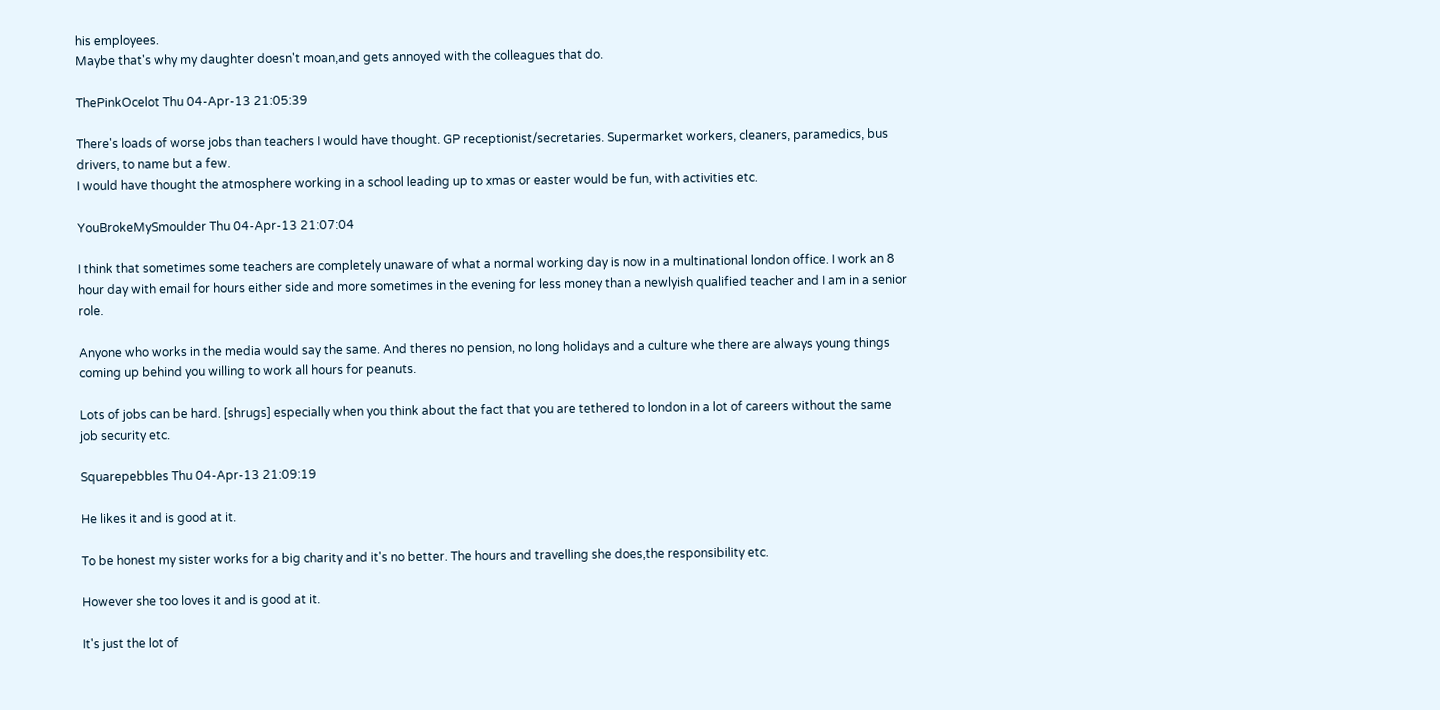his employees.
Maybe that's why my daughter doesn't moan,and gets annoyed with the colleagues that do.

ThePinkOcelot Thu 04-Apr-13 21:05:39

There's loads of worse jobs than teachers I would have thought. GP receptionist/secretaries. Supermarket workers, cleaners, paramedics, bus drivers, to name but a few.
I would have thought the atmosphere working in a school leading up to xmas or easter would be fun, with activities etc.

YouBrokeMySmoulder Thu 04-Apr-13 21:07:04

I think that sometimes some teachers are completely unaware of what a normal working day is now in a multinational london office. I work an 8 hour day with email for hours either side and more sometimes in the evening for less money than a newlyish qualified teacher and I am in a senior role.

Anyone who works in the media would say the same. And theres no pension, no long holidays and a culture whe there are always young things coming up behind you willing to work all hours for peanuts.

Lots of jobs can be hard. [shrugs] especially when you think about the fact that you are tethered to london in a lot of careers without the same job security etc.

Squarepebbles Thu 04-Apr-13 21:09:19

He likes it and is good at it.

To be honest my sister works for a big charity and it's no better. The hours and travelling she does,the responsibility etc.

However she too loves it and is good at it.

It's just the lot of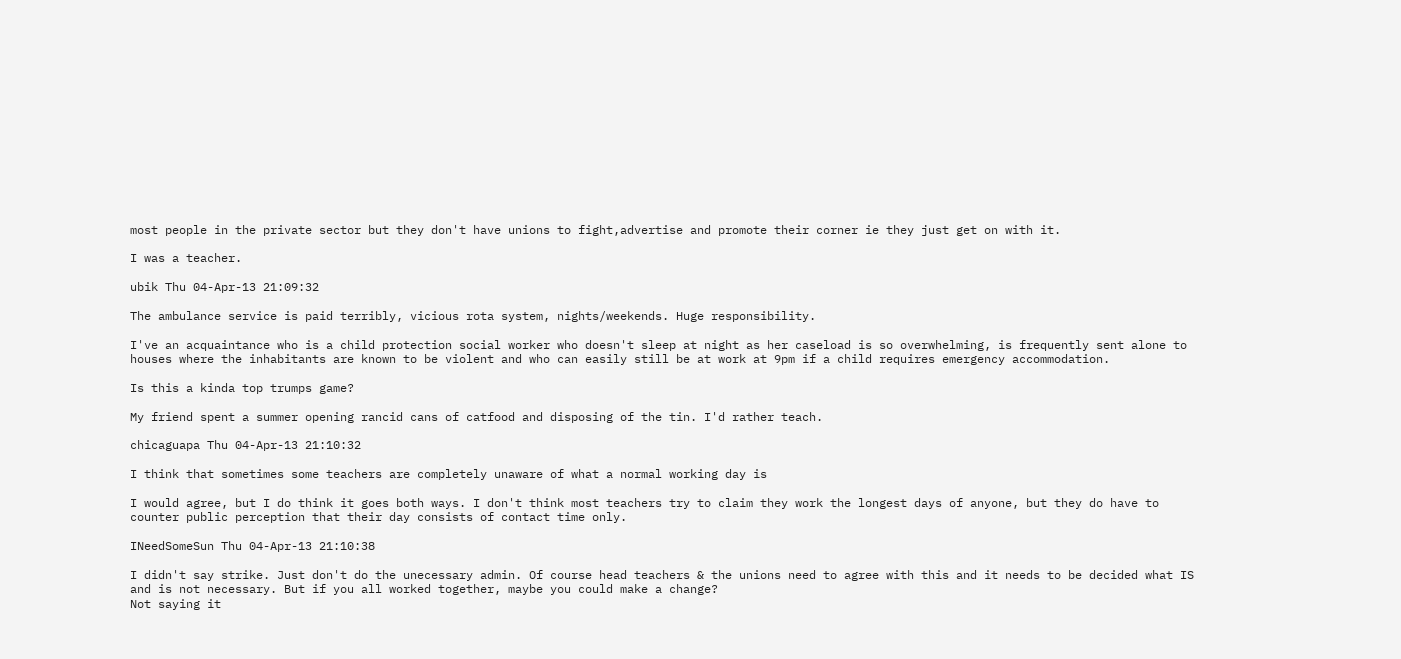most people in the private sector but they don't have unions to fight,advertise and promote their corner ie they just get on with it.

I was a teacher.

ubik Thu 04-Apr-13 21:09:32

The ambulance service is paid terribly, vicious rota system, nights/weekends. Huge responsibility.

I've an acquaintance who is a child protection social worker who doesn't sleep at night as her caseload is so overwhelming, is frequently sent alone to houses where the inhabitants are known to be violent and who can easily still be at work at 9pm if a child requires emergency accommodation.

Is this a kinda top trumps game?

My friend spent a summer opening rancid cans of catfood and disposing of the tin. I'd rather teach.

chicaguapa Thu 04-Apr-13 21:10:32

I think that sometimes some teachers are completely unaware of what a normal working day is

I would agree, but I do think it goes both ways. I don't think most teachers try to claim they work the longest days of anyone, but they do have to counter public perception that their day consists of contact time only.

INeedSomeSun Thu 04-Apr-13 21:10:38

I didn't say strike. Just don't do the unecessary admin. Of course head teachers & the unions need to agree with this and it needs to be decided what IS and is not necessary. But if you all worked together, maybe you could make a change?
Not saying it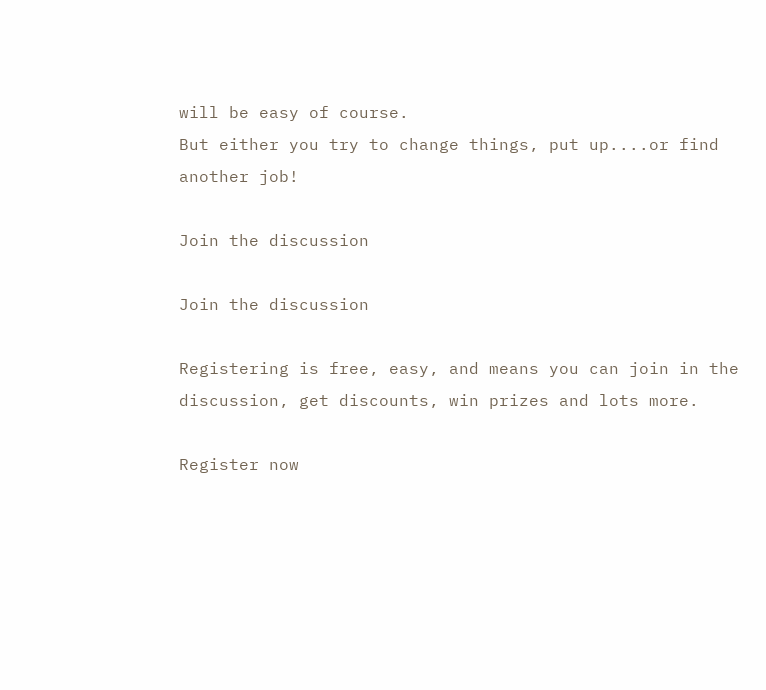will be easy of course.
But either you try to change things, put up....or find another job!

Join the discussion

Join the discussion

Registering is free, easy, and means you can join in the discussion, get discounts, win prizes and lots more.

Register now